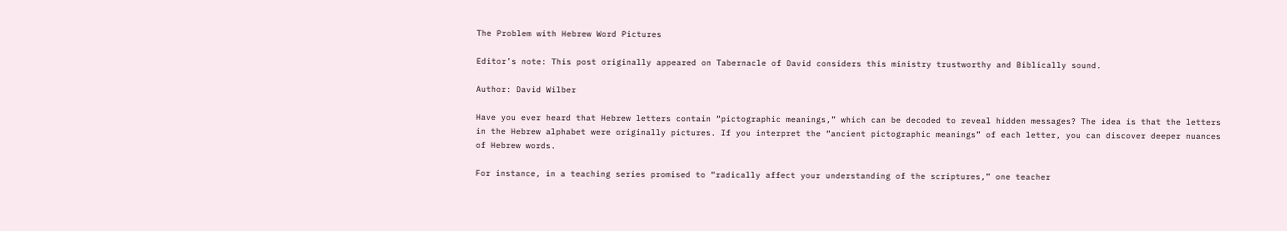The Problem with Hebrew Word Pictures

Editor’s note: This post originally appeared on Tabernacle of David considers this ministry trustworthy and Biblically sound.

Author: David Wilber

Have you ever heard that Hebrew letters contain “pictographic meanings,” which can be decoded to reveal hidden messages? The idea is that the letters in the Hebrew alphabet were originally pictures. If you interpret the “ancient pictographic meanings” of each letter, you can discover deeper nuances of Hebrew words.

For instance, in a teaching series promised to “radically affect your understanding of the scriptures,” one teacher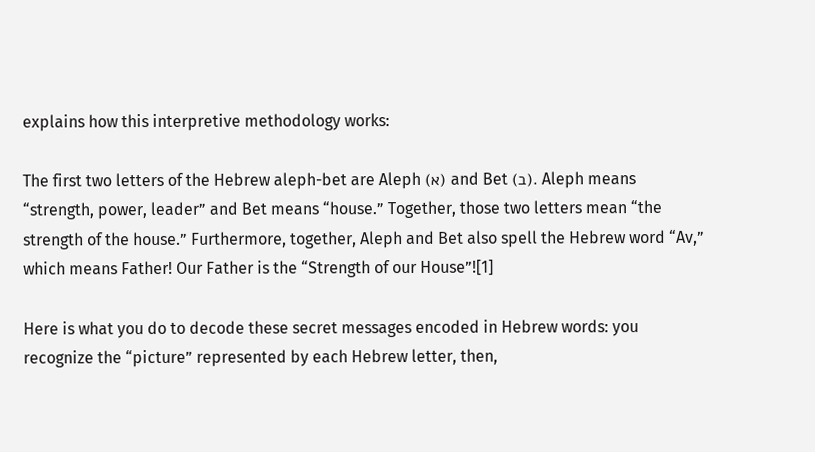explains how this interpretive methodology works:

The first two letters of the Hebrew aleph-bet are Aleph (א) and Bet (ב). Aleph means “strength, power, leader” and Bet means “house.” Together, those two letters mean “the strength of the house.” Furthermore, together, Aleph and Bet also spell the Hebrew word “Av,” which means Father! Our Father is the “Strength of our House”![1]

Here is what you do to decode these secret messages encoded in Hebrew words: you recognize the “picture” represented by each Hebrew letter, then,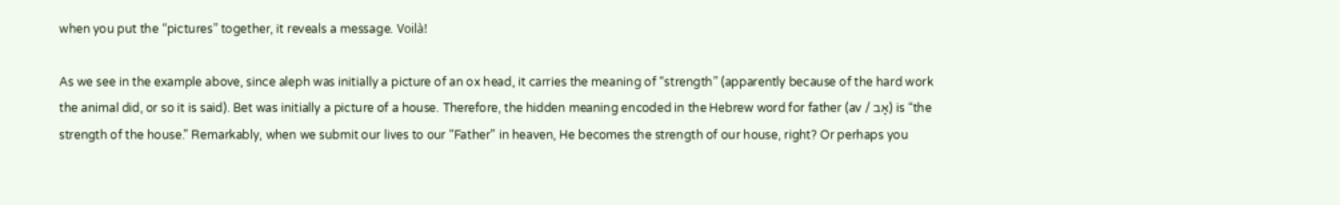when you put the “pictures” together, it reveals a message. Voilà!

As we see in the example above, since aleph was initially a picture of an ox head, it carries the meaning of “strength” (apparently because of the hard work the animal did, or so it is said). Bet was initially a picture of a house. Therefore, the hidden meaning encoded in the Hebrew word for father (av / אָב) is “the strength of the house.” Remarkably, when we submit our lives to our “Father” in heaven, He becomes the strength of our house, right? Or perhaps you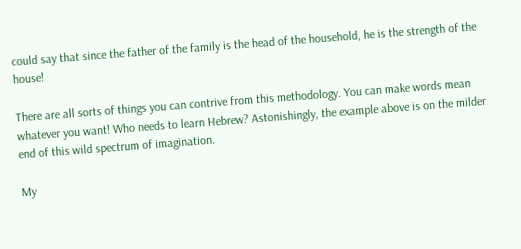could say that since the father of the family is the head of the household, he is the strength of the house!

There are all sorts of things you can contrive from this methodology. You can make words mean whatever you want! Who needs to learn Hebrew? Astonishingly, the example above is on the milder end of this wild spectrum of imagination.

My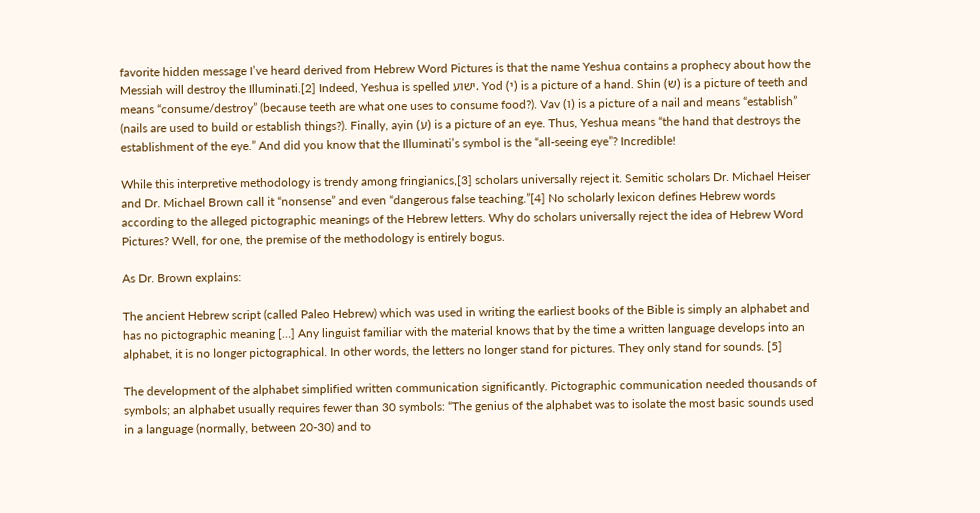favorite hidden message I’ve heard derived from Hebrew Word Pictures is that the name Yeshua contains a prophecy about how the Messiah will destroy the Illuminati.[2] Indeed, Yeshua is spelled ישוע. Yod (י) is a picture of a hand. Shin (ש) is a picture of teeth and means “consume/destroy” (because teeth are what one uses to consume food?). Vav (ו) is a picture of a nail and means “establish” (nails are used to build or establish things?). Finally, ayin (ע) is a picture of an eye. Thus, Yeshua means “the hand that destroys the establishment of the eye.” And did you know that the Illuminati’s symbol is the “all-seeing eye”? Incredible!

While this interpretive methodology is trendy among fringianics,[3] scholars universally reject it. Semitic scholars Dr. Michael Heiser and Dr. Michael Brown call it “nonsense” and even “dangerous false teaching.”[4] No scholarly lexicon defines Hebrew words according to the alleged pictographic meanings of the Hebrew letters. Why do scholars universally reject the idea of Hebrew Word Pictures? Well, for one, the premise of the methodology is entirely bogus.

As Dr. Brown explains:

The ancient Hebrew script (called Paleo Hebrew) which was used in writing the earliest books of the Bible is simply an alphabet and has no pictographic meaning […] Any linguist familiar with the material knows that by the time a written language develops into an alphabet, it is no longer pictographical. In other words, the letters no longer stand for pictures. They only stand for sounds. [5]

The development of the alphabet simplified written communication significantly. Pictographic communication needed thousands of symbols; an alphabet usually requires fewer than 30 symbols: “The genius of the alphabet was to isolate the most basic sounds used in a language (normally, between 20-30) and to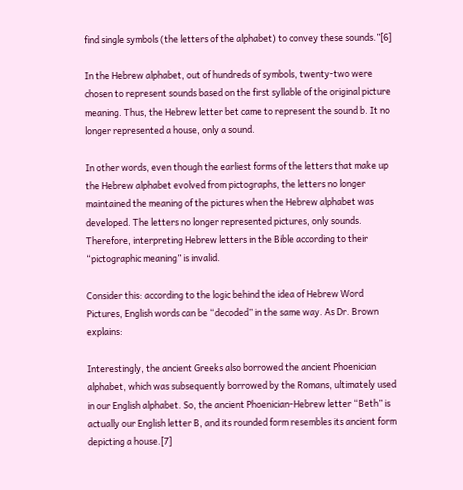find single symbols (the letters of the alphabet) to convey these sounds.”[6]

In the Hebrew alphabet, out of hundreds of symbols, twenty-two were chosen to represent sounds based on the first syllable of the original picture meaning. Thus, the Hebrew letter bet came to represent the sound b. It no longer represented a house, only a sound.

In other words, even though the earliest forms of the letters that make up the Hebrew alphabet evolved from pictographs, the letters no longer maintained the meaning of the pictures when the Hebrew alphabet was developed. The letters no longer represented pictures, only sounds. Therefore, interpreting Hebrew letters in the Bible according to their “pictographic meaning” is invalid.

Consider this: according to the logic behind the idea of Hebrew Word Pictures, English words can be “decoded” in the same way. As Dr. Brown explains:

Interestingly, the ancient Greeks also borrowed the ancient Phoenician alphabet, which was subsequently borrowed by the Romans, ultimately used in our English alphabet. So, the ancient Phoenician-Hebrew letter “Beth” is actually our English letter B, and its rounded form resembles its ancient form depicting a house.[7]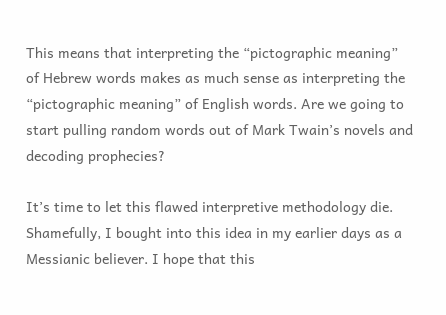This means that interpreting the “pictographic meaning” of Hebrew words makes as much sense as interpreting the “pictographic meaning” of English words. Are we going to start pulling random words out of Mark Twain’s novels and decoding prophecies?

It’s time to let this flawed interpretive methodology die. Shamefully, I bought into this idea in my earlier days as a Messianic believer. I hope that this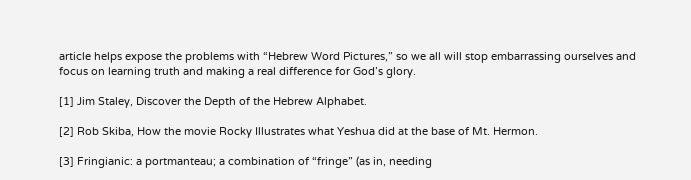article helps expose the problems with “Hebrew Word Pictures,” so we all will stop embarrassing ourselves and focus on learning truth and making a real difference for God’s glory.

[1] Jim Staley, Discover the Depth of the Hebrew Alphabet.

[2] Rob Skiba, How the movie Rocky Illustrates what Yeshua did at the base of Mt. Hermon.

[3] Fringianic: a portmanteau; a combination of “fringe” (as in, needing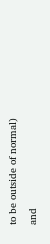to be outside of normal) and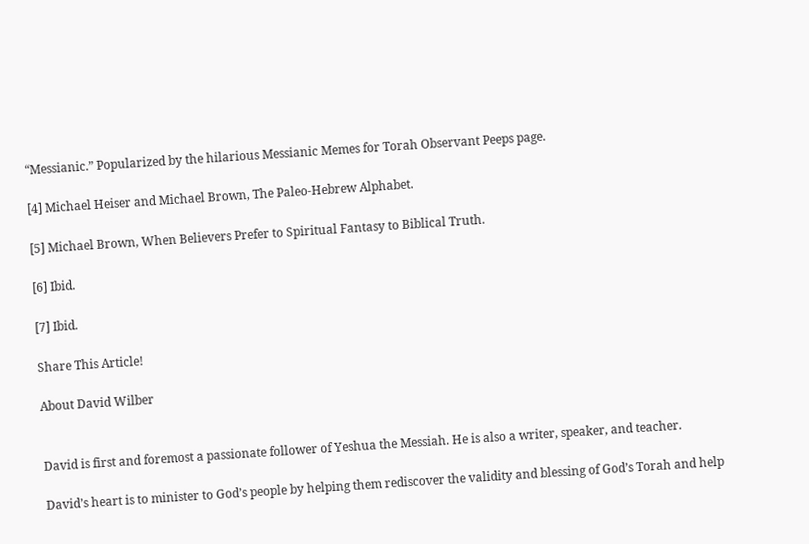“Messianic.” Popularized by the hilarious Messianic Memes for Torah Observant Peeps page.

[4] Michael Heiser and Michael Brown, The Paleo-Hebrew Alphabet.

[5] Michael Brown, When Believers Prefer to Spiritual Fantasy to Biblical Truth.

[6] Ibid.

[7] Ibid.

Share This Article!

About David Wilber


David is first and foremost a passionate follower of Yeshua the Messiah. He is also a writer, speaker, and teacher.

David’s heart is to minister to God’s people by helping them rediscover the validity and blessing of God’s Torah and help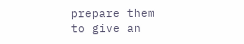prepare them to give an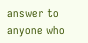answer to anyone who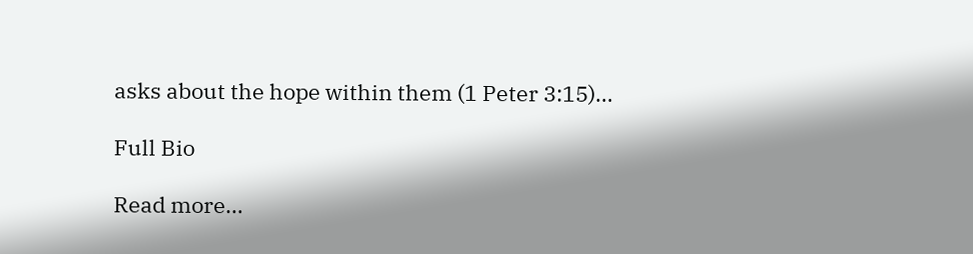asks about the hope within them (1 Peter 3:15)…

Full Bio

Read more…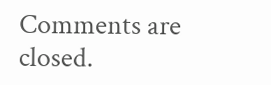Comments are closed.